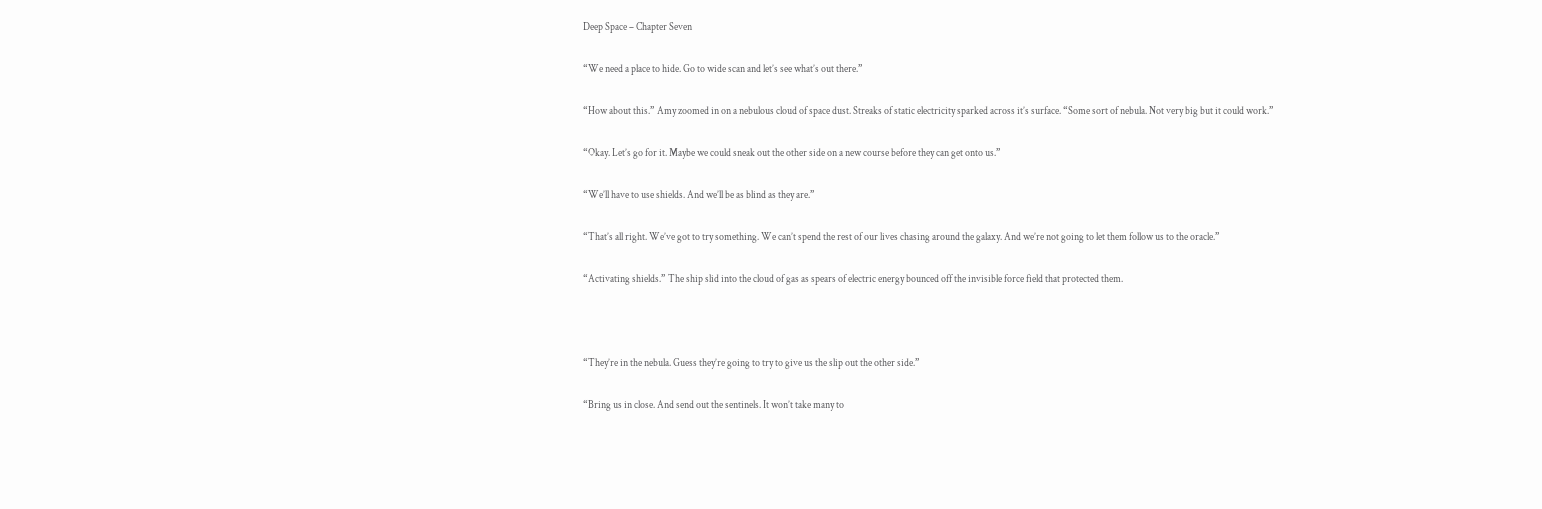Deep Space – Chapter Seven

“We need a place to hide. Go to wide scan and let’s see what’s out there.”

“How about this.” Amy zoomed in on a nebulous cloud of space dust. Streaks of static electricity sparked across it’s surface. “Some sort of nebula. Not very big but it could work.”

“Okay. Let’s go for it. Maybe we could sneak out the other side on a new course before they can get onto us.”

“We’ll have to use shields. And we’ll be as blind as they are.”

“That’s all right. We’ve got to try something. We can’t spend the rest of our lives chasing around the galaxy. And we’re not going to let them follow us to the oracle.”

“Activating shields.” The ship slid into the cloud of gas as spears of electric energy bounced off the invisible force field that protected them.



“They’re in the nebula. Guess they’re going to try to give us the slip out the other side.”

“Bring us in close. And send out the sentinels. It won’t take many to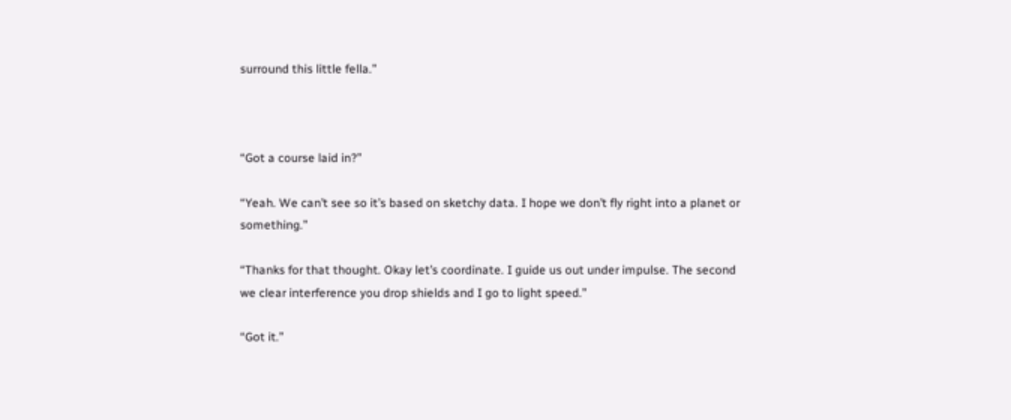surround this little fella.”



“Got a course laid in?”

“Yeah. We can’t see so it’s based on sketchy data. I hope we don’t fly right into a planet or something.”

“Thanks for that thought. Okay let’s coordinate. I guide us out under impulse. The second we clear interference you drop shields and I go to light speed.”

“Got it.”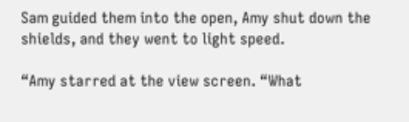Sam guided them into the open, Amy shut down the shields, and they went to light speed.

“Amy starred at the view screen. “What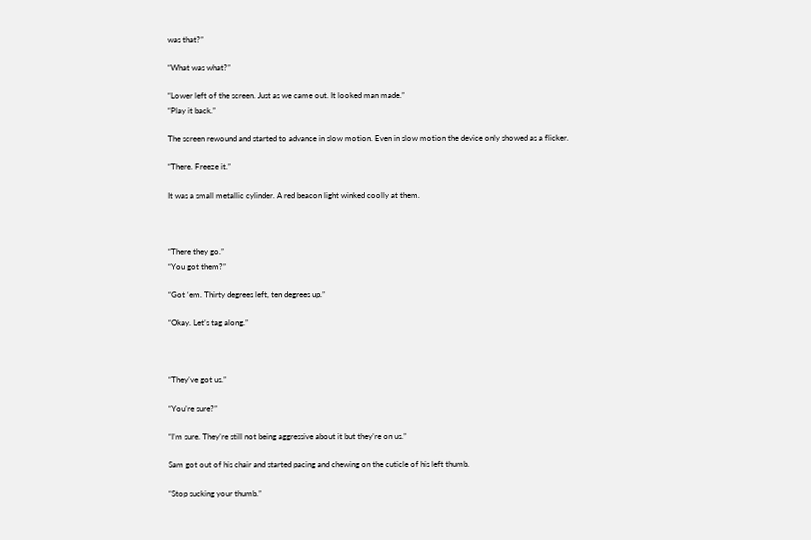was that?”

“What was what?”

“Lower left of the screen. Just as we came out. It looked man made.”
“Play it back.”

The screen rewound and started to advance in slow motion. Even in slow motion the device only showed as a flicker.

“There. Freeze it.”

It was a small metallic cylinder. A red beacon light winked coolly at them.



“There they go.”
“You got them?”

“Got ‘em. Thirty degrees left, ten degrees up.”

“Okay. Let’s tag along.”



“They’ve got us.”

“You’re sure?”

“I’m sure. They’re still not being aggressive about it but they’re on us.”

Sam got out of his chair and started pacing and chewing on the cuticle of his left thumb.

“Stop sucking your thumb.”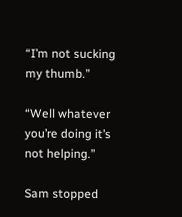“I’m not sucking my thumb.”

“Well whatever you’re doing it’s not helping.”

Sam stopped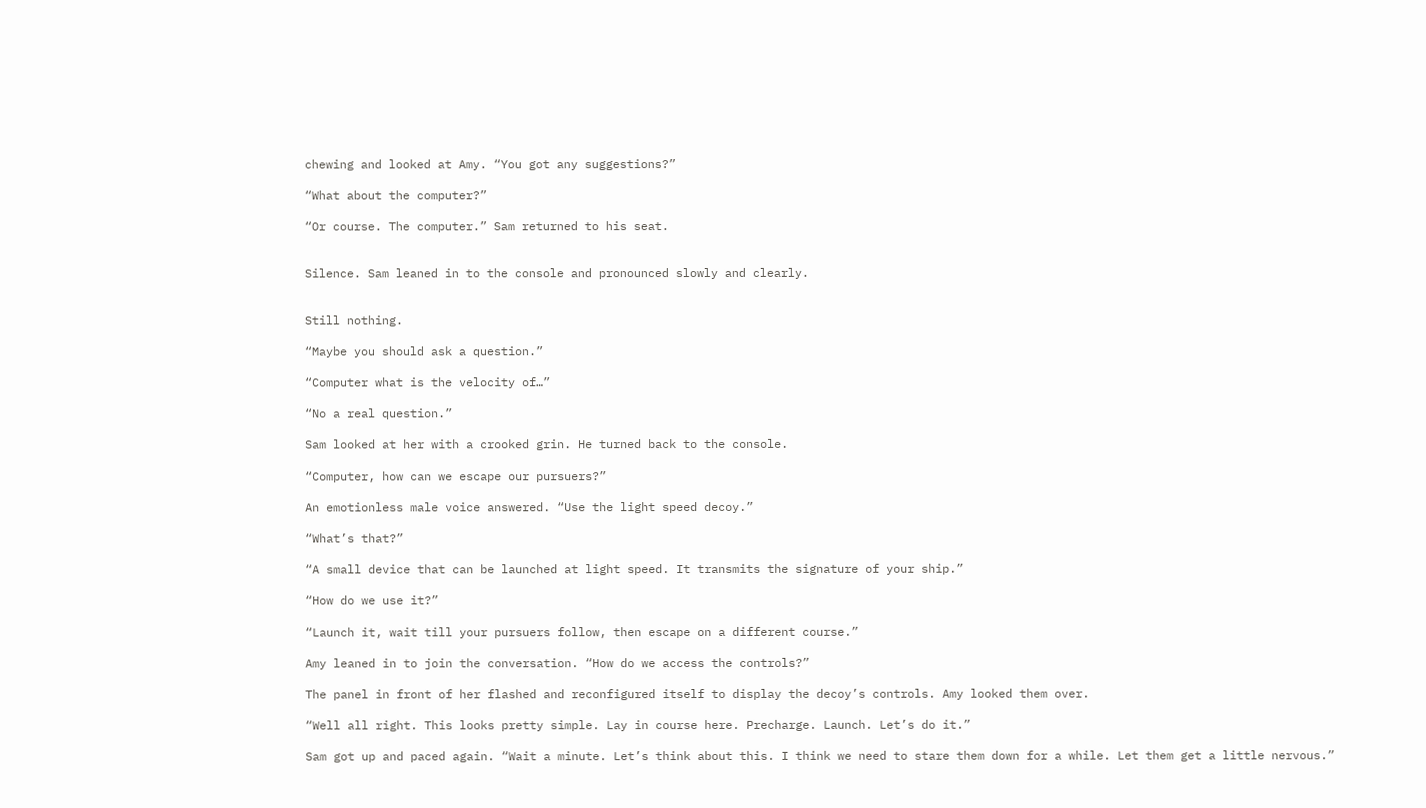chewing and looked at Amy. “You got any suggestions?”

“What about the computer?”

“Or course. The computer.” Sam returned to his seat.


Silence. Sam leaned in to the console and pronounced slowly and clearly.


Still nothing.

“Maybe you should ask a question.”

“Computer what is the velocity of…”

“No a real question.”

Sam looked at her with a crooked grin. He turned back to the console.

“Computer, how can we escape our pursuers?”

An emotionless male voice answered. “Use the light speed decoy.”

“What’s that?”

“A small device that can be launched at light speed. It transmits the signature of your ship.”

“How do we use it?”

“Launch it, wait till your pursuers follow, then escape on a different course.”

Amy leaned in to join the conversation. “How do we access the controls?”

The panel in front of her flashed and reconfigured itself to display the decoy’s controls. Amy looked them over.

“Well all right. This looks pretty simple. Lay in course here. Precharge. Launch. Let’s do it.”

Sam got up and paced again. “Wait a minute. Let’s think about this. I think we need to stare them down for a while. Let them get a little nervous.”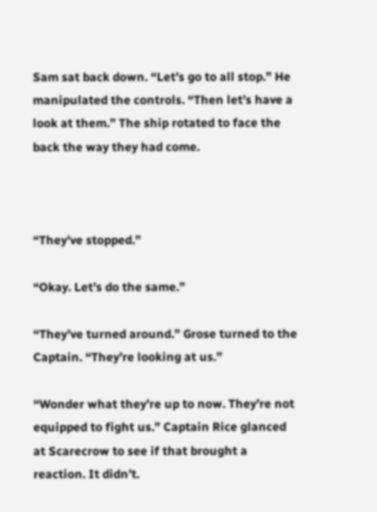Sam sat back down. “Let’s go to all stop.” He manipulated the controls. “Then let’s have a look at them.” The ship rotated to face the back the way they had come.



“They’ve stopped.”

“Okay. Let’s do the same.”

“They’ve turned around.” Grose turned to the Captain. “They’re looking at us.”

“Wonder what they’re up to now. They’re not equipped to fight us.” Captain Rice glanced at Scarecrow to see if that brought a reaction. It didn’t.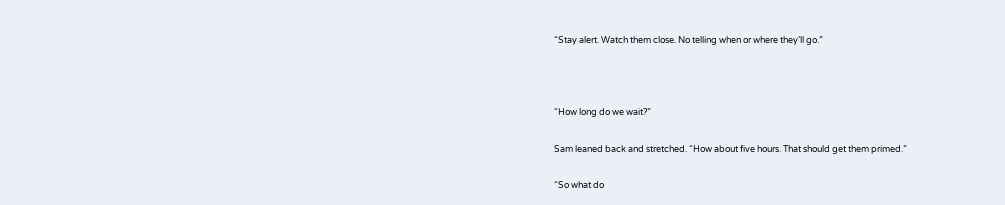“Stay alert. Watch them close. No telling when or where they’ll go.”



“How long do we wait?”

Sam leaned back and stretched. “How about five hours. That should get them primed.”

“So what do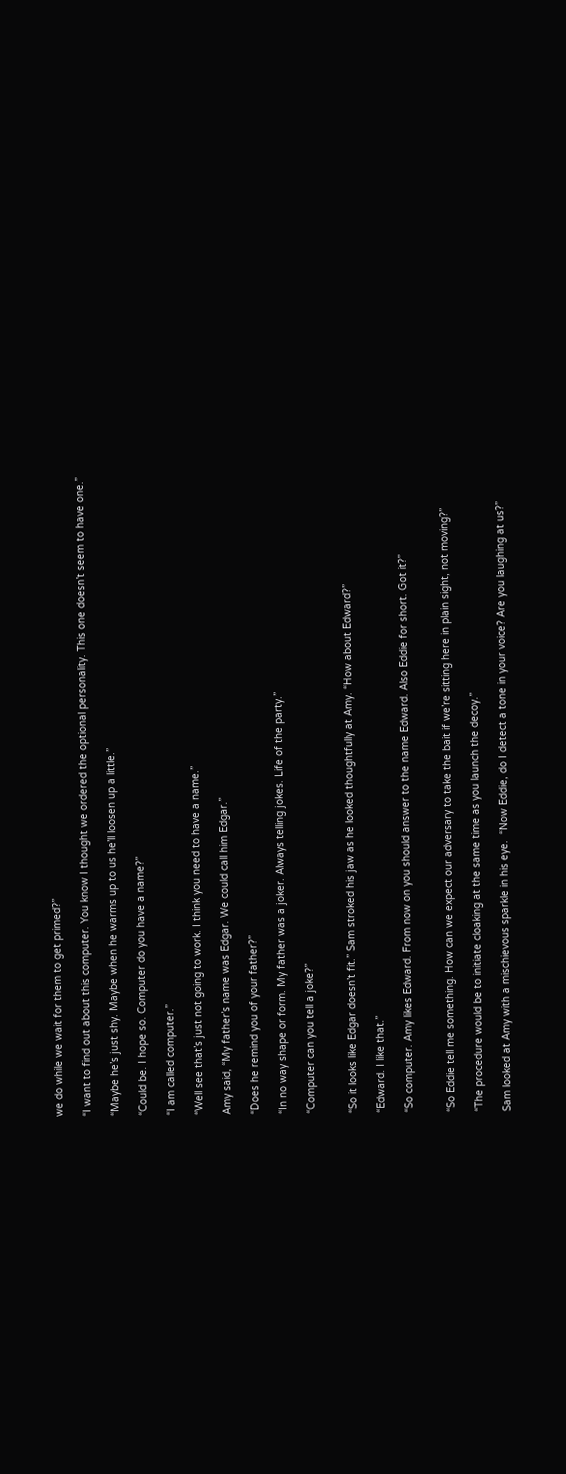we do while we wait for them to get primed?”

“I want to find out about this computer. You know I thought we ordered the optional personality. This one doesn’t seem to have one.”

“Maybe he’s just shy. Maybe when he warms up to us he’ll loosen up a little.”

“Could be. I hope so. Computer do you have a name?”

“I am called computer.”

“Well see that’s just not going to work. I think you need to have a name.”

Amy said, “My father’s name was Edgar. We could call him Edgar.”

“Does he remind you of your father?”

“In no way shape or form. My father was a joker. Always telling jokes. Life of the party.”

“Computer can you tell a joke?”


“So it looks like Edgar doesn’t fit.” Sam stroked his jaw as he looked thoughtfully at Amy. “How about Edward?”

“Edward. I like that.”

“So computer. Amy likes Edward. From now on you should answer to the name Edward. Also Eddie for short. Got it?”


“So Eddie tell me something. How can we expect our adversary to take the bait if we’re sitting here in plain sight, not moving?”

“The procedure would be to initiate cloaking at the same time as you launch the decoy.”

Sam looked at Amy with a mischievous sparkle in his eye.  “Now Eddie, do I detect a tone in your voice? Are you laughing at us?”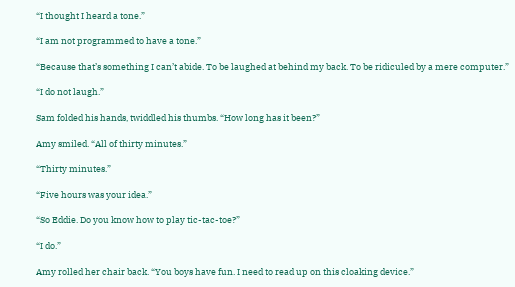“I thought I heard a tone.”

“I am not programmed to have a tone.”

“Because that’s something I can’t abide. To be laughed at behind my back. To be ridiculed by a mere computer.”

“I do not laugh.”

Sam folded his hands, twiddled his thumbs. “How long has it been?”

Amy smiled. “All of thirty minutes.”

“Thirty minutes.”

“Five hours was your idea.”

“So Eddie. Do you know how to play tic-tac-toe?”

“I do.”

Amy rolled her chair back. “You boys have fun. I need to read up on this cloaking device.”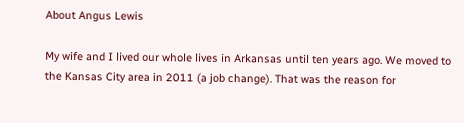About Angus Lewis

My wife and I lived our whole lives in Arkansas until ten years ago. We moved to the Kansas City area in 2011 (a job change). That was the reason for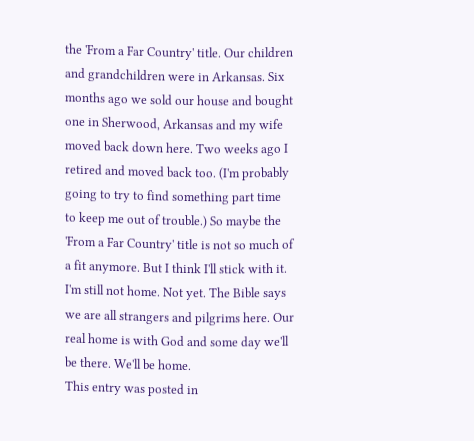the 'From a Far Country' title. Our children and grandchildren were in Arkansas. Six months ago we sold our house and bought one in Sherwood, Arkansas and my wife moved back down here. Two weeks ago I retired and moved back too. (I'm probably going to try to find something part time to keep me out of trouble.) So maybe the 'From a Far Country' title is not so much of a fit anymore. But I think I'll stick with it. I'm still not home. Not yet. The Bible says we are all strangers and pilgrims here. Our real home is with God and some day we'll be there. We'll be home.
This entry was posted in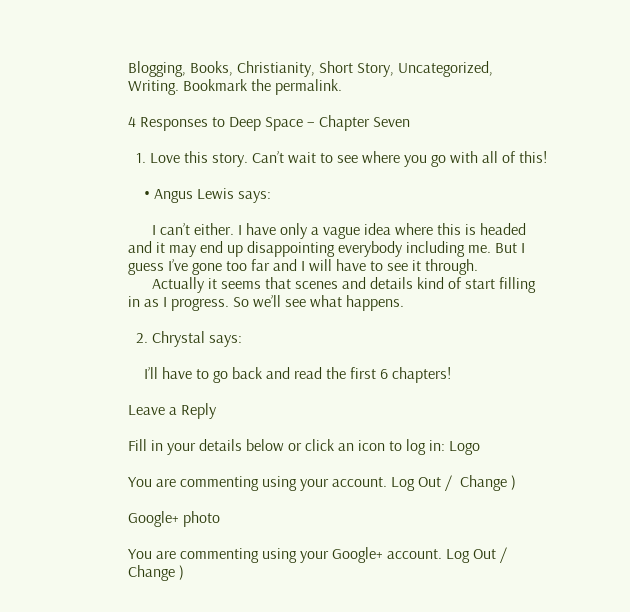Blogging, Books, Christianity, Short Story, Uncategorized, Writing. Bookmark the permalink.

4 Responses to Deep Space – Chapter Seven

  1. Love this story. Can’t wait to see where you go with all of this!

    • Angus Lewis says:

      I can’t either. I have only a vague idea where this is headed and it may end up disappointing everybody including me. But I guess I’ve gone too far and I will have to see it through.
      Actually it seems that scenes and details kind of start filling in as I progress. So we’ll see what happens.

  2. Chrystal says:

    I’ll have to go back and read the first 6 chapters!

Leave a Reply

Fill in your details below or click an icon to log in: Logo

You are commenting using your account. Log Out /  Change )

Google+ photo

You are commenting using your Google+ account. Log Out /  Change )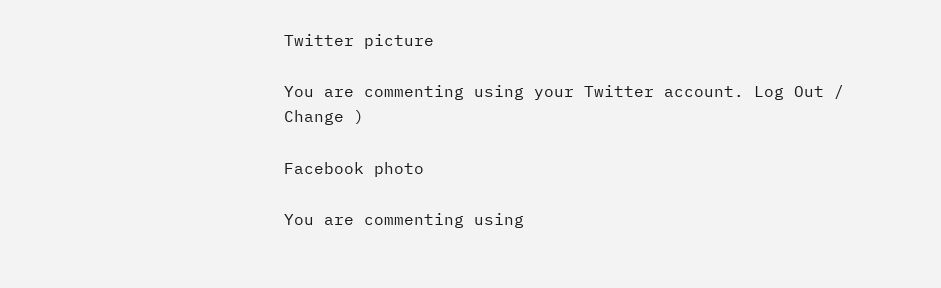Twitter picture

You are commenting using your Twitter account. Log Out /  Change )

Facebook photo

You are commenting using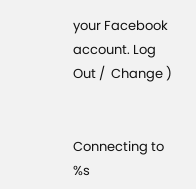your Facebook account. Log Out /  Change )


Connecting to %s